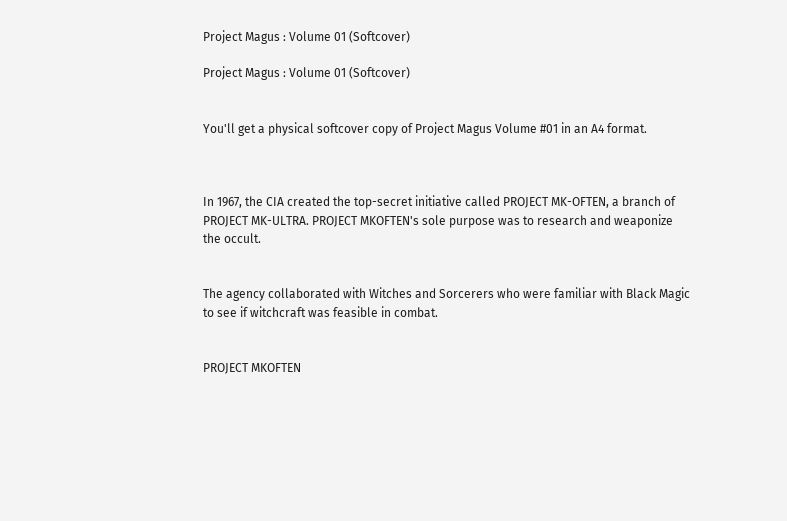Project Magus : Volume 01 (Softcover)

Project Magus : Volume 01 (Softcover)


You'll get a physical softcover copy of Project Magus Volume #01 in an A4 format.



In 1967, the CIA created the top-secret initiative called PROJECT MK-OFTEN, a branch of PROJECT MK-ULTRA. PROJECT MKOFTEN's sole purpose was to research and weaponize the occult.


The agency collaborated with Witches and Sorcerers who were familiar with Black Magic to see if witchcraft was feasible in combat.


PROJECT MKOFTEN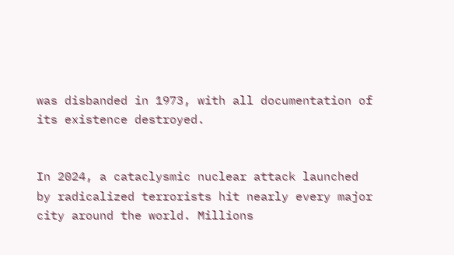was disbanded in 1973, with all documentation of its existence destroyed.


In 2024, a cataclysmic nuclear attack launched by radicalized terrorists hit nearly every major city around the world. Millions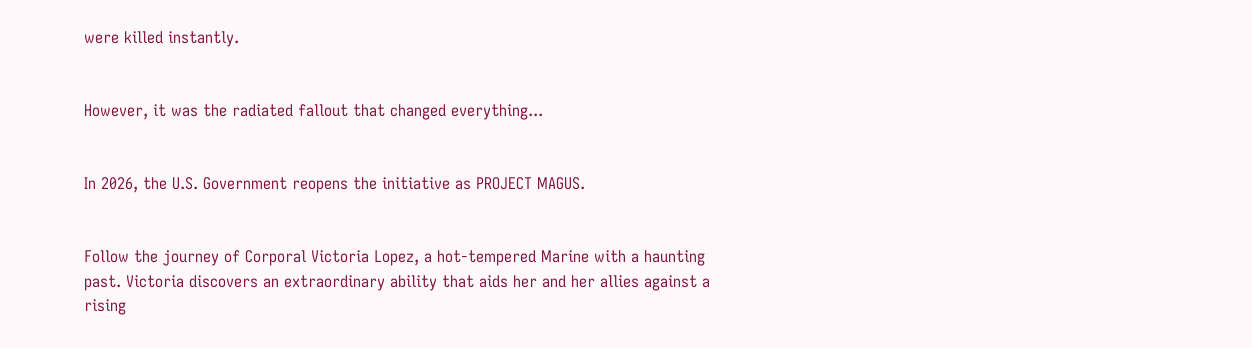were killed instantly.


However, it was the radiated fallout that changed everything...


In 2026, the U.S. Government reopens the initiative as PROJECT MAGUS.


Follow the journey of Corporal Victoria Lopez, a hot-tempered Marine with a haunting past. Victoria discovers an extraordinary ability that aids her and her allies against a rising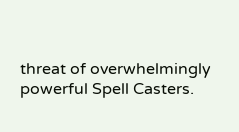threat of overwhelmingly powerful Spell Casters.